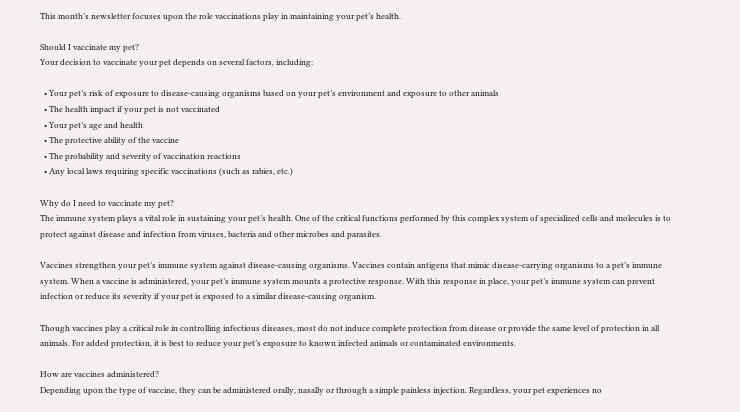This month’s newsletter focuses upon the role vaccinations play in maintaining your pet’s health.

Should I vaccinate my pet?
Your decision to vaccinate your pet depends on several factors, including:

  • Your pet’s risk of exposure to disease-causing organisms based on your pet’s environment and exposure to other animals
  • The health impact if your pet is not vaccinated
  • Your pet’s age and health
  • The protective ability of the vaccine
  • The probability and severity of vaccination reactions
  • Any local laws requiring specific vaccinations (such as rabies, etc.)

Why do I need to vaccinate my pet?
The immune system plays a vital role in sustaining your pet’s health. One of the critical functions performed by this complex system of specialized cells and molecules is to protect against disease and infection from viruses, bacteria and other microbes and parasites.

Vaccines strengthen your pet’s immune system against disease-causing organisms. Vaccines contain antigens that mimic disease-carrying organisms to a pet’s immune system. When a vaccine is administered, your pet’s immune system mounts a protective response. With this response in place, your pet’s immune system can prevent infection or reduce its severity if your pet is exposed to a similar disease-causing organism.

Though vaccines play a critical role in controlling infectious diseases, most do not induce complete protection from disease or provide the same level of protection in all animals. For added protection, it is best to reduce your pet’s exposure to known infected animals or contaminated environments.

How are vaccines administered?
Depending upon the type of vaccine, they can be administered orally, nasally or through a simple painless injection. Regardless, your pet experiences no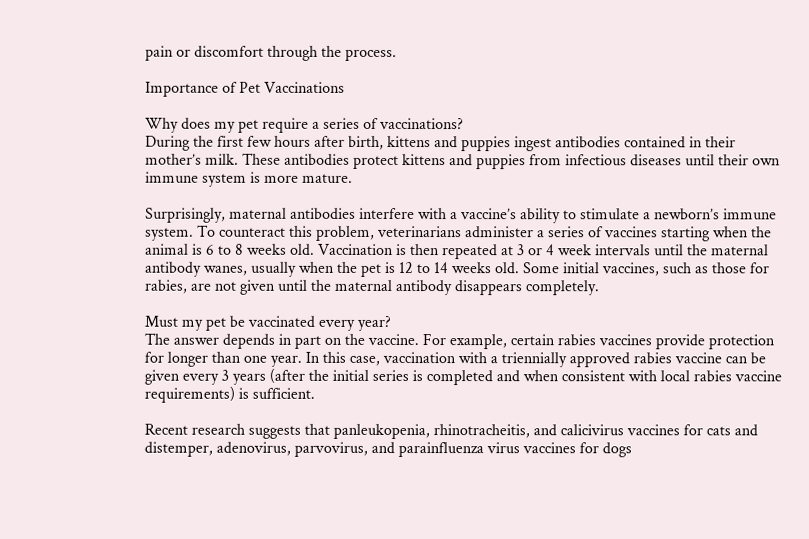pain or discomfort through the process.

Importance of Pet Vaccinations

Why does my pet require a series of vaccinations?
During the first few hours after birth, kittens and puppies ingest antibodies contained in their mother’s milk. These antibodies protect kittens and puppies from infectious diseases until their own immune system is more mature.

Surprisingly, maternal antibodies interfere with a vaccine’s ability to stimulate a newborn’s immune system. To counteract this problem, veterinarians administer a series of vaccines starting when the animal is 6 to 8 weeks old. Vaccination is then repeated at 3 or 4 week intervals until the maternal antibody wanes, usually when the pet is 12 to 14 weeks old. Some initial vaccines, such as those for rabies, are not given until the maternal antibody disappears completely.

Must my pet be vaccinated every year?
The answer depends in part on the vaccine. For example, certain rabies vaccines provide protection for longer than one year. In this case, vaccination with a triennially approved rabies vaccine can be given every 3 years (after the initial series is completed and when consistent with local rabies vaccine requirements) is sufficient.

Recent research suggests that panleukopenia, rhinotracheitis, and calicivirus vaccines for cats and distemper, adenovirus, parvovirus, and parainfluenza virus vaccines for dogs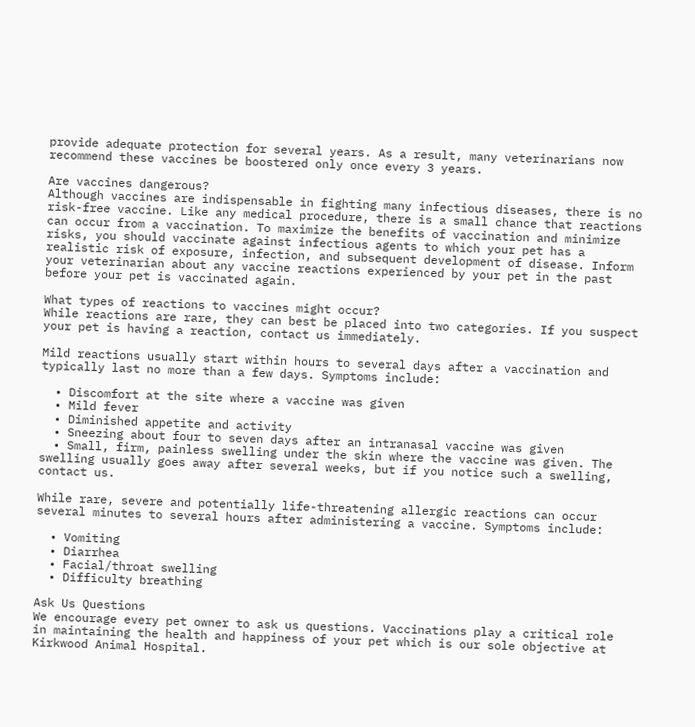provide adequate protection for several years. As a result, many veterinarians now recommend these vaccines be boostered only once every 3 years.

Are vaccines dangerous?
Although vaccines are indispensable in fighting many infectious diseases, there is no risk-free vaccine. Like any medical procedure, there is a small chance that reactions can occur from a vaccination. To maximize the benefits of vaccination and minimize risks, you should vaccinate against infectious agents to which your pet has a realistic risk of exposure, infection, and subsequent development of disease. Inform your veterinarian about any vaccine reactions experienced by your pet in the past before your pet is vaccinated again.

What types of reactions to vaccines might occur?
While reactions are rare, they can best be placed into two categories. If you suspect your pet is having a reaction, contact us immediately.

Mild reactions usually start within hours to several days after a vaccination and typically last no more than a few days. Symptoms include:

  • Discomfort at the site where a vaccine was given
  • Mild fever
  • Diminished appetite and activity
  • Sneezing about four to seven days after an intranasal vaccine was given
  • Small, firm, painless swelling under the skin where the vaccine was given. The swelling usually goes away after several weeks, but if you notice such a swelling, contact us.

While rare, severe and potentially life-threatening allergic reactions can occur several minutes to several hours after administering a vaccine. Symptoms include:

  • Vomiting
  • Diarrhea
  • Facial/throat swelling
  • Difficulty breathing

Ask Us Questions
We encourage every pet owner to ask us questions. Vaccinations play a critical role in maintaining the health and happiness of your pet which is our sole objective at Kirkwood Animal Hospital.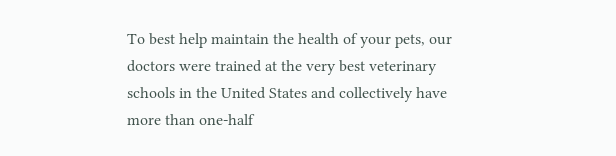To best help maintain the health of your pets, our doctors were trained at the very best veterinary schools in the United States and collectively have more than one-half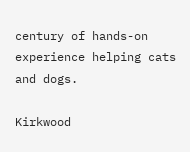century of hands-on experience helping cats and dogs.

Kirkwood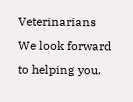Veterinarians
We look forward to helping you.